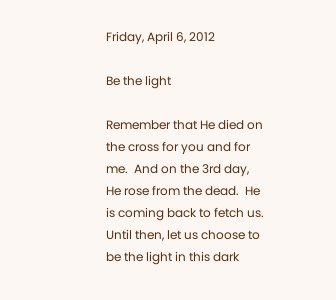Friday, April 6, 2012

Be the light

Remember that He died on the cross for you and for me.  And on the 3rd day, He rose from the dead.  He is coming back to fetch us.  Until then, let us choose to be the light in this dark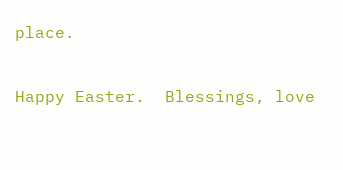place.

Happy Easter.  Blessings, love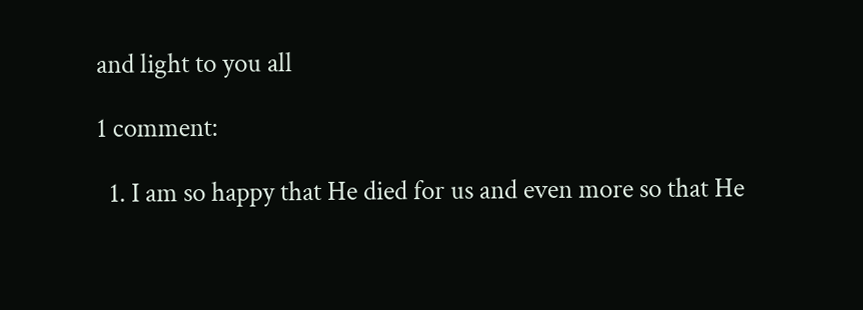and light to you all

1 comment:

  1. I am so happy that He died for us and even more so that He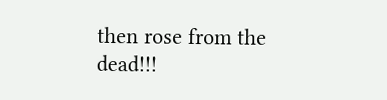then rose from the dead!!!